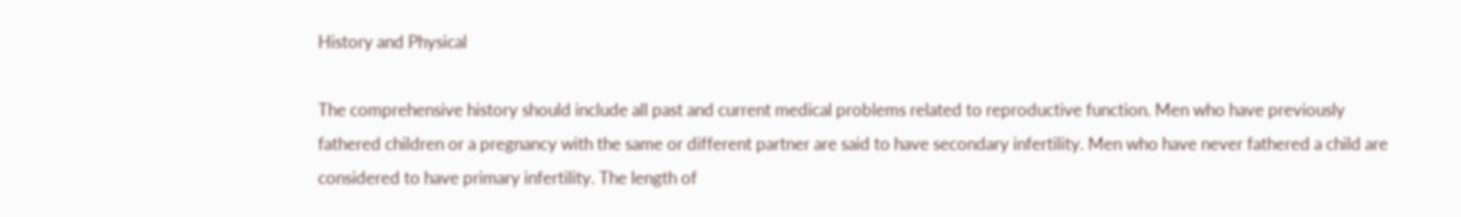History and Physical

The comprehensive history should include all past and current medical problems related to reproductive function. Men who have previously fathered children or a pregnancy with the same or different partner are said to have secondary infertility. Men who have never fathered a child are considered to have primary infertility. The length of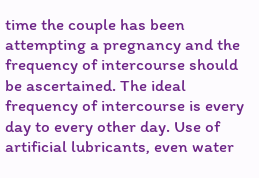time the couple has been attempting a pregnancy and the frequency of intercourse should be ascertained. The ideal frequency of intercourse is every day to every other day. Use of artificial lubricants, even water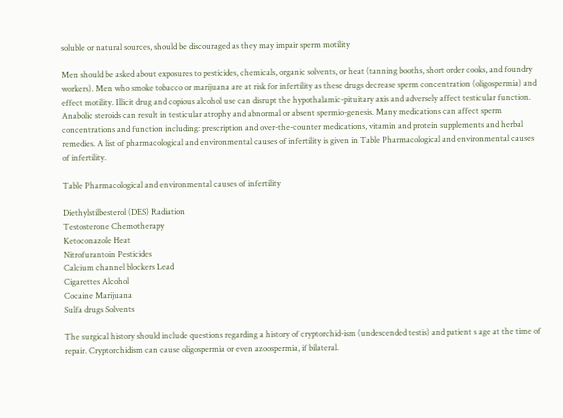soluble or natural sources, should be discouraged as they may impair sperm motility

Men should be asked about exposures to pesticides, chemicals, organic solvents, or heat (tanning booths, short order cooks, and foundry workers). Men who smoke tobacco or marijuana are at risk for infertility as these drugs decrease sperm concentration (oligospermia) and effect motility. Illicit drug and copious alcohol use can disrupt the hypothalamic-pituitary axis and adversely affect testicular function. Anabolic steroids can result in testicular atrophy and abnormal or absent spermio-genesis. Many medications can affect sperm concentrations and function including: prescription and over-the-counter medications, vitamin and protein supplements and herbal remedies. A list of pharmacological and environmental causes of infertility is given in Table Pharmacological and environmental causes of infertility.

Table Pharmacological and environmental causes of infertility

Diethylstilbesterol (DES) Radiation
Testosterone Chemotherapy
Ketoconazole Heat
Nitrofurantoin Pesticides
Calcium channel blockers Lead
Cigarettes Alcohol
Cocaine Marijuana
Sulfa drugs Solvents

The surgical history should include questions regarding a history of cryptorchid-ism (undescended testis) and patient s age at the time of repair. Cryptorchidism can cause oligospermia or even azoospermia, if bilateral.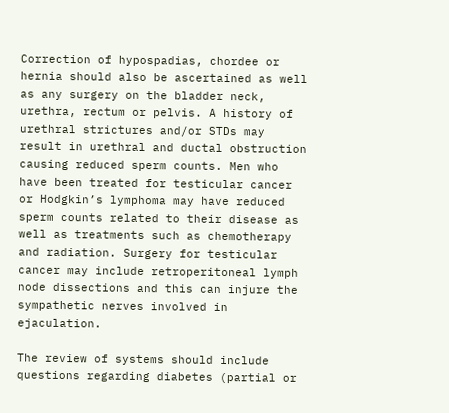Correction of hypospadias, chordee or hernia should also be ascertained as well as any surgery on the bladder neck, urethra, rectum or pelvis. A history of urethral strictures and/or STDs may result in urethral and ductal obstruction causing reduced sperm counts. Men who have been treated for testicular cancer or Hodgkin’s lymphoma may have reduced sperm counts related to their disease as well as treatments such as chemotherapy and radiation. Surgery for testicular cancer may include retroperitoneal lymph node dissections and this can injure the sympathetic nerves involved in ejaculation.

The review of systems should include questions regarding diabetes (partial or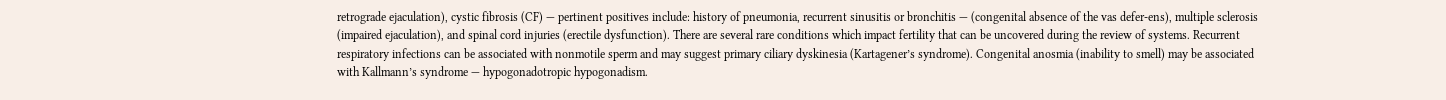retrograde ejaculation), cystic fibrosis (CF) — pertinent positives include: history of pneumonia, recurrent sinusitis or bronchitis — (congenital absence of the vas defer-ens), multiple sclerosis (impaired ejaculation), and spinal cord injuries (erectile dysfunction). There are several rare conditions which impact fertility that can be uncovered during the review of systems. Recurrent respiratory infections can be associated with nonmotile sperm and may suggest primary ciliary dyskinesia (Kartagener’s syndrome). Congenital anosmia (inability to smell) may be associated with Kallmann’s syndrome — hypogonadotropic hypogonadism.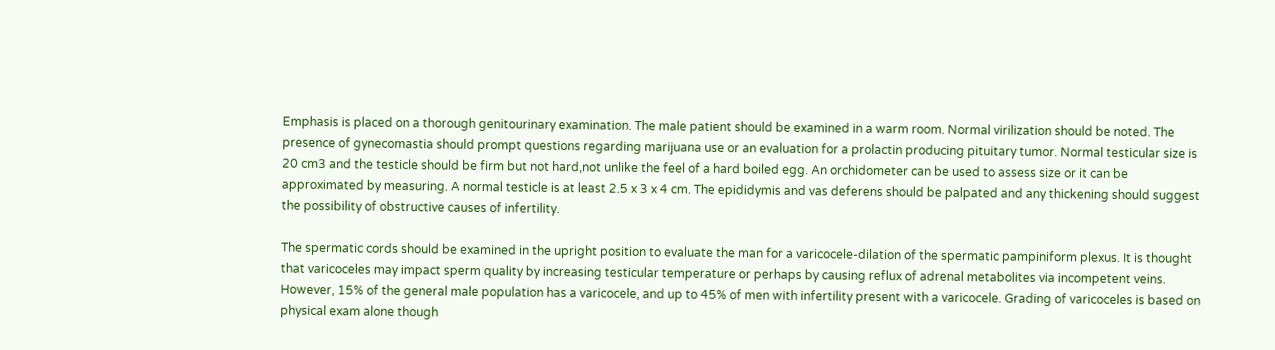Emphasis is placed on a thorough genitourinary examination. The male patient should be examined in a warm room. Normal virilization should be noted. The presence of gynecomastia should prompt questions regarding marijuana use or an evaluation for a prolactin producing pituitary tumor. Normal testicular size is 20 cm3 and the testicle should be firm but not hard,not unlike the feel of a hard boiled egg. An orchidometer can be used to assess size or it can be approximated by measuring. A normal testicle is at least 2.5 x 3 x 4 cm. The epididymis and vas deferens should be palpated and any thickening should suggest the possibility of obstructive causes of infertility.

The spermatic cords should be examined in the upright position to evaluate the man for a varicocele-dilation of the spermatic pampiniform plexus. It is thought that varicoceles may impact sperm quality by increasing testicular temperature or perhaps by causing reflux of adrenal metabolites via incompetent veins. However, 15% of the general male population has a varicocele, and up to 45% of men with infertility present with a varicocele. Grading of varicoceles is based on physical exam alone though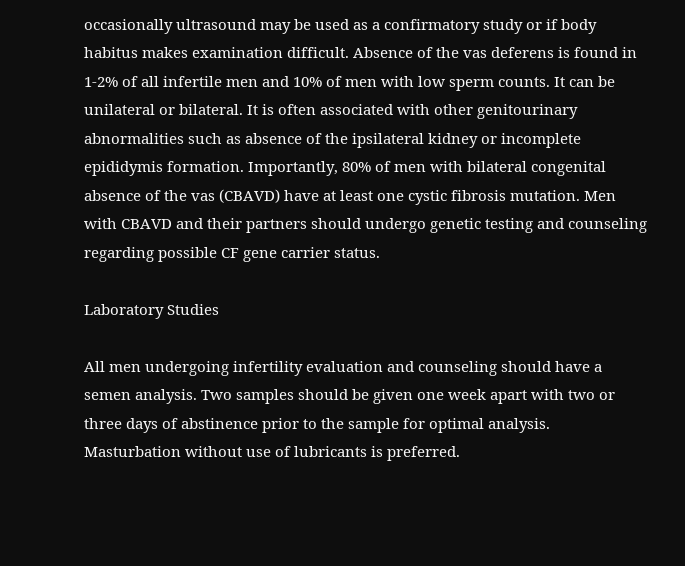occasionally ultrasound may be used as a confirmatory study or if body habitus makes examination difficult. Absence of the vas deferens is found in 1-2% of all infertile men and 10% of men with low sperm counts. It can be unilateral or bilateral. It is often associated with other genitourinary abnormalities such as absence of the ipsilateral kidney or incomplete epididymis formation. Importantly, 80% of men with bilateral congenital absence of the vas (CBAVD) have at least one cystic fibrosis mutation. Men with CBAVD and their partners should undergo genetic testing and counseling regarding possible CF gene carrier status.

Laboratory Studies

All men undergoing infertility evaluation and counseling should have a semen analysis. Two samples should be given one week apart with two or three days of abstinence prior to the sample for optimal analysis. Masturbation without use of lubricants is preferred.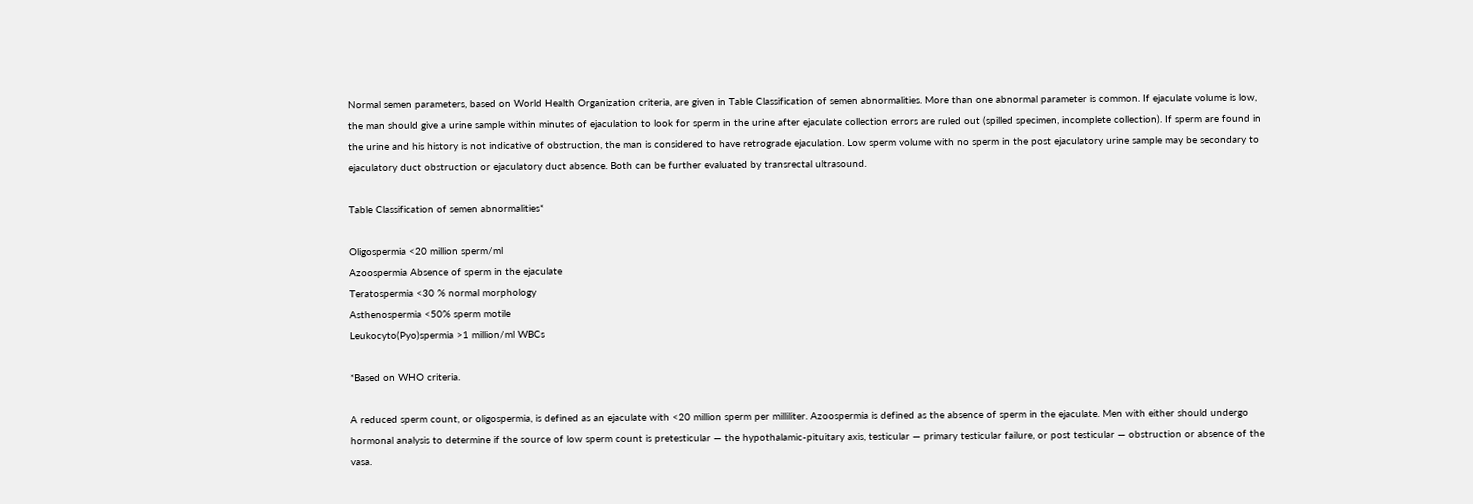Normal semen parameters, based on World Health Organization criteria, are given in Table Classification of semen abnormalities. More than one abnormal parameter is common. If ejaculate volume is low, the man should give a urine sample within minutes of ejaculation to look for sperm in the urine after ejaculate collection errors are ruled out (spilled specimen, incomplete collection). If sperm are found in the urine and his history is not indicative of obstruction, the man is considered to have retrograde ejaculation. Low sperm volume with no sperm in the post ejaculatory urine sample may be secondary to ejaculatory duct obstruction or ejaculatory duct absence. Both can be further evaluated by transrectal ultrasound.

Table Classification of semen abnormalities*

Oligospermia <20 million sperm/ml
Azoospermia Absence of sperm in the ejaculate
Teratospermia <30 % normal morphology
Asthenospermia <50% sperm motile
Leukocyto(Pyo)spermia >1 million/ml WBCs

*Based on WHO criteria.

A reduced sperm count, or oligospermia, is defined as an ejaculate with <20 million sperm per milliliter. Azoospermia is defined as the absence of sperm in the ejaculate. Men with either should undergo hormonal analysis to determine if the source of low sperm count is pretesticular — the hypothalamic-pituitary axis, testicular — primary testicular failure, or post testicular — obstruction or absence of the vasa.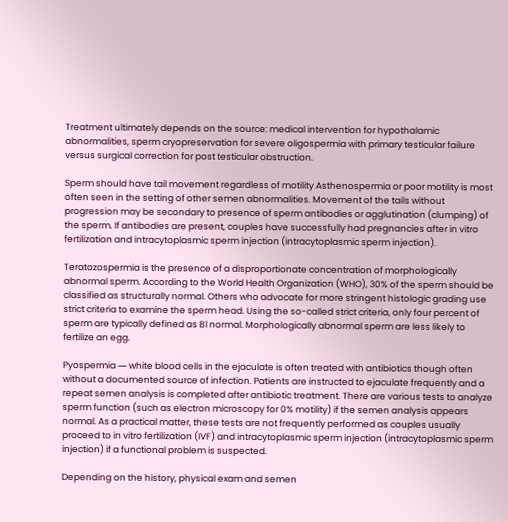Treatment ultimately depends on the source: medical intervention for hypothalamic abnormalities, sperm cryopreservation for severe oligospermia with primary testicular failure versus surgical correction for post testicular obstruction.

Sperm should have tail movement regardless of motility Asthenospermia or poor motility is most often seen in the setting of other semen abnormalities. Movement of the tails without progression may be secondary to presence of sperm antibodies or agglutination (clumping) of the sperm. If antibodies are present, couples have successfully had pregnancies after in vitro fertilization and intracytoplasmic sperm injection (intracytoplasmic sperm injection).

Teratozospermia is the presence of a disproportionate concentration of morphologically abnormal sperm. According to the World Health Organization (WHO), 30% of the sperm should be classified as structurally normal. Others who advocate for more stringent histologic grading use strict criteria to examine the sperm head. Using the so-called strict criteria, only four percent of sperm are typically defined as Bl normal. Morphologically abnormal sperm are less likely to fertilize an egg.

Pyospermia ― white blood cells in the ejaculate is often treated with antibiotics though often without a documented source of infection. Patients are instructed to ejaculate frequently and a repeat semen analysis is completed after antibiotic treatment. There are various tests to analyze sperm function (such as electron microscopy for 0% motility) if the semen analysis appears normal. As a practical matter, these tests are not frequently performed as couples usually proceed to in vitro fertilization (IVF) and intracytoplasmic sperm injection (intracytoplasmic sperm injection) if a functional problem is suspected.

Depending on the history, physical exam and semen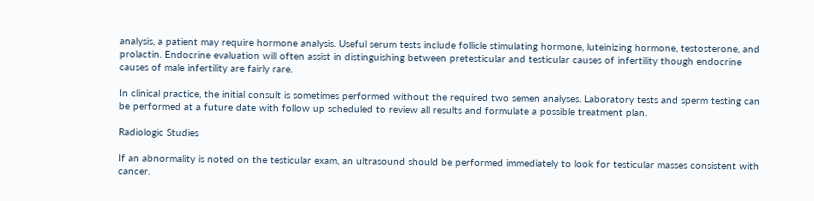analysis, a patient may require hormone analysis. Useful serum tests include follicle stimulating hormone, luteinizing hormone, testosterone, and prolactin. Endocrine evaluation will often assist in distinguishing between pretesticular and testicular causes of infertility though endocrine causes of male infertility are fairly rare.

In clinical practice, the initial consult is sometimes performed without the required two semen analyses. Laboratory tests and sperm testing can be performed at a future date with follow up scheduled to review all results and formulate a possible treatment plan.

Radiologic Studies

If an abnormality is noted on the testicular exam, an ultrasound should be performed immediately to look for testicular masses consistent with cancer.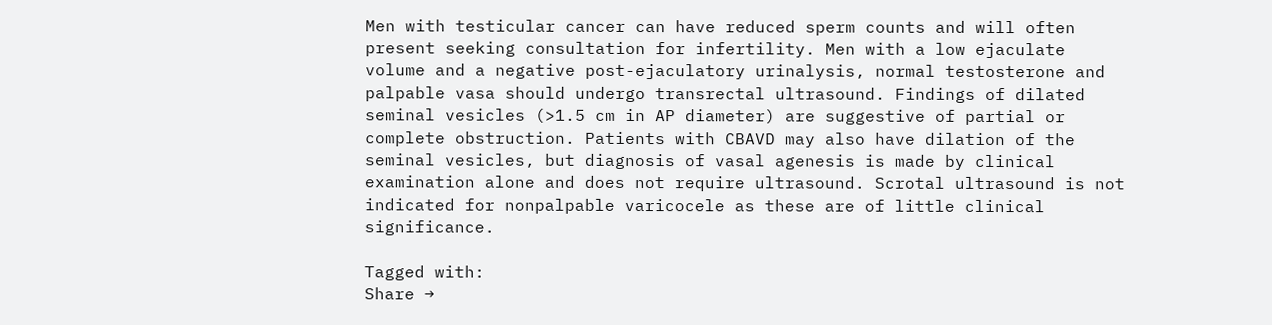Men with testicular cancer can have reduced sperm counts and will often present seeking consultation for infertility. Men with a low ejaculate volume and a negative post-ejaculatory urinalysis, normal testosterone and palpable vasa should undergo transrectal ultrasound. Findings of dilated seminal vesicles (>1.5 cm in AP diameter) are suggestive of partial or complete obstruction. Patients with CBAVD may also have dilation of the seminal vesicles, but diagnosis of vasal agenesis is made by clinical examination alone and does not require ultrasound. Scrotal ultrasound is not indicated for nonpalpable varicocele as these are of little clinical significance.

Tagged with:
Share →